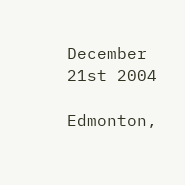December 21st 2004

Edmonton,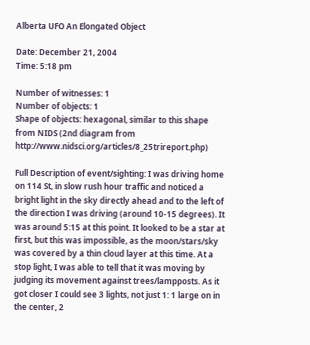Alberta UFO An Elongated Object

Date: December 21, 2004
Time: 5:18 pm

Number of witnesses: 1
Number of objects: 1
Shape of objects: hexagonal, similar to this shape from NIDS (2nd diagram from http://www.nidsci.org/articles/8_25trireport.php)

Full Description of event/sighting: I was driving home on 114 St, in slow rush hour traffic and noticed a bright light in the sky directly ahead and to the left of the direction I was driving (around 10-15 degrees). It was around 5:15 at this point. It looked to be a star at first, but this was impossible, as the moon/stars/sky was covered by a thin cloud layer at this time. At a stop light, I was able to tell that it was moving by judging its movement against trees/lampposts. As it got closer I could see 3 lights, not just 1: 1 large on in the center, 2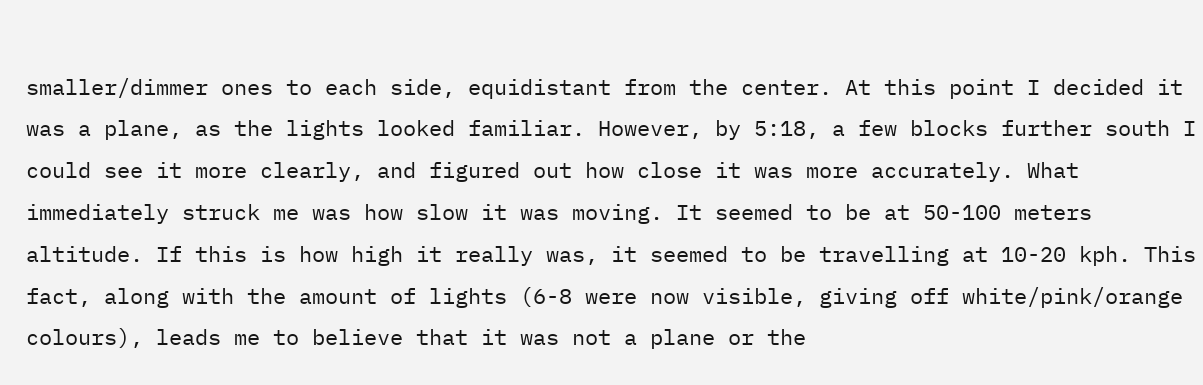smaller/dimmer ones to each side, equidistant from the center. At this point I decided it was a plane, as the lights looked familiar. However, by 5:18, a few blocks further south I could see it more clearly, and figured out how close it was more accurately. What immediately struck me was how slow it was moving. It seemed to be at 50-100 meters altitude. If this is how high it really was, it seemed to be travelling at 10-20 kph. This fact, along with the amount of lights (6-8 were now visible, giving off white/pink/orange colours), leads me to believe that it was not a plane or the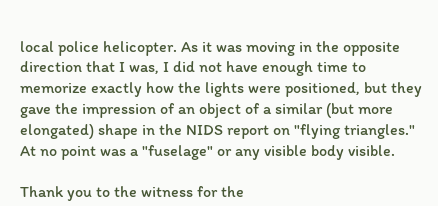local police helicopter. As it was moving in the opposite direction that I was, I did not have enough time to memorize exactly how the lights were positioned, but they gave the impression of an object of a similar (but more elongated) shape in the NIDS report on "flying triangles." At no point was a "fuselage" or any visible body visible.

Thank you to the witness for the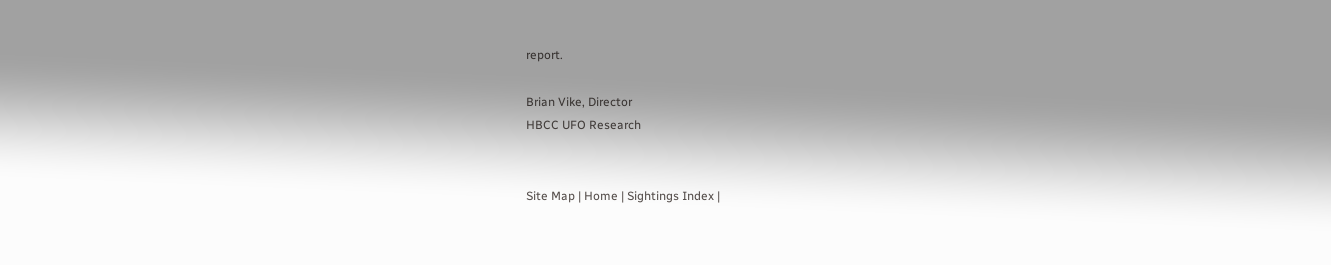report.

Brian Vike, Director
HBCC UFO Research


Site Map | Home | Sightings Index |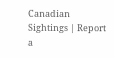Canadian Sightings | Report a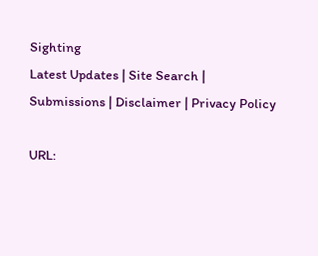Sighting
Latest Updates | Site Search | Submissions | Disclaimer | Privacy Policy

URL: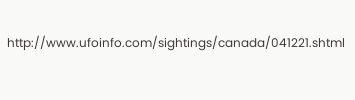http://www.ufoinfo.com/sightings/canada/041221.shtml